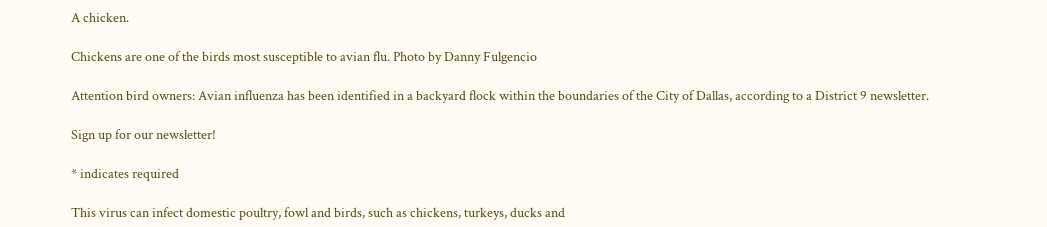A chicken.

Chickens are one of the birds most susceptible to avian flu. Photo by Danny Fulgencio

Attention bird owners: Avian influenza has been identified in a backyard flock within the boundaries of the City of Dallas, according to a District 9 newsletter.

Sign up for our newsletter!

* indicates required

This virus can infect domestic poultry, fowl and birds, such as chickens, turkeys, ducks and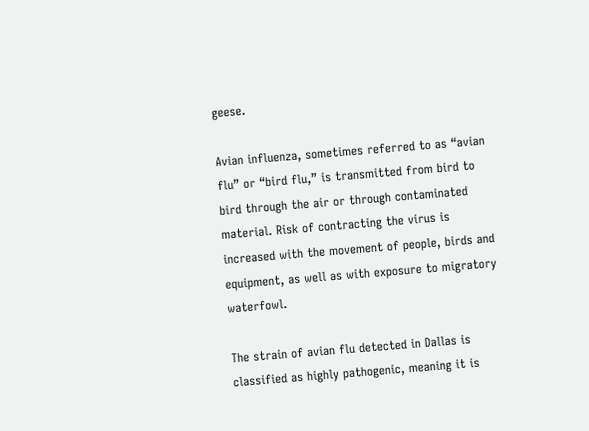geese.

Avian influenza, sometimes referred to as “avian flu” or “bird flu,” is transmitted from bird to bird through the air or through contaminated material. Risk of contracting the virus is increased with the movement of people, birds and equipment, as well as with exposure to migratory waterfowl.

The strain of avian flu detected in Dallas is classified as highly pathogenic, meaning it is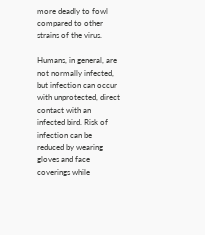more deadly to fowl compared to other strains of the virus.

Humans, in general, are not normally infected, but infection can occur with unprotected, direct contact with an infected bird. Risk of infection can be reduced by wearing gloves and face coverings while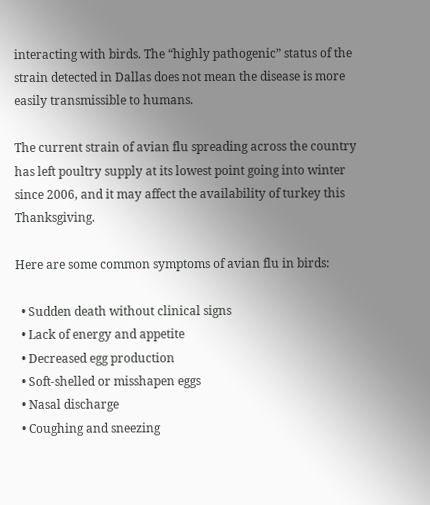interacting with birds. The “highly pathogenic” status of the strain detected in Dallas does not mean the disease is more easily transmissible to humans.

The current strain of avian flu spreading across the country has left poultry supply at its lowest point going into winter since 2006, and it may affect the availability of turkey this Thanksgiving.

Here are some common symptoms of avian flu in birds:

  • Sudden death without clinical signs
  • Lack of energy and appetite
  • Decreased egg production
  • Soft-shelled or misshapen eggs
  • Nasal discharge
  • Coughing and sneezing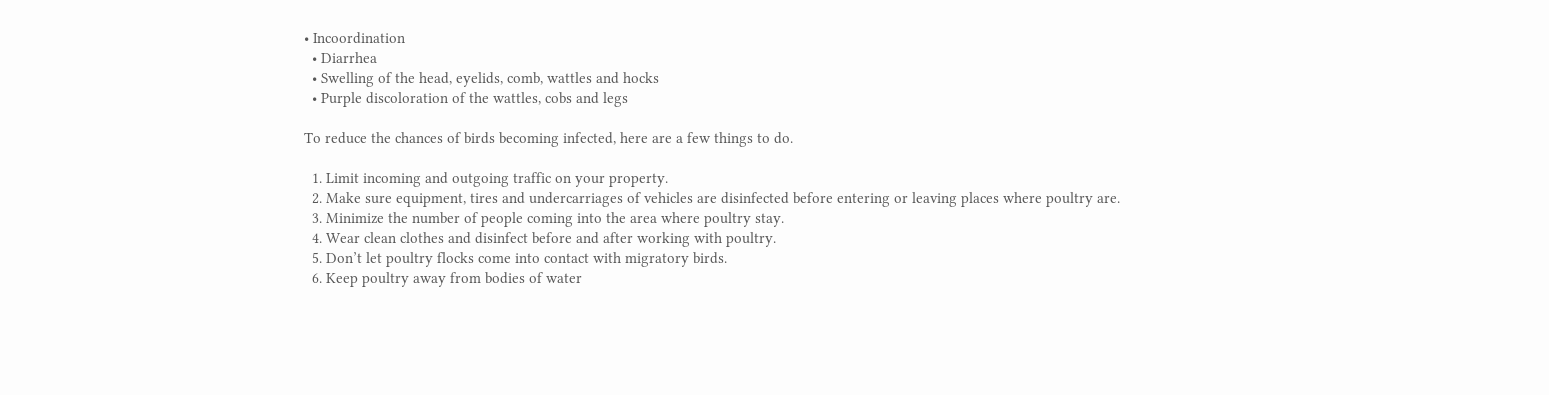• Incoordination
  • Diarrhea
  • Swelling of the head, eyelids, comb, wattles and hocks
  • Purple discoloration of the wattles, cobs and legs

To reduce the chances of birds becoming infected, here are a few things to do.

  1. Limit incoming and outgoing traffic on your property.
  2. Make sure equipment, tires and undercarriages of vehicles are disinfected before entering or leaving places where poultry are.
  3. Minimize the number of people coming into the area where poultry stay.
  4. Wear clean clothes and disinfect before and after working with poultry.
  5. Don’t let poultry flocks come into contact with migratory birds.
  6. Keep poultry away from bodies of water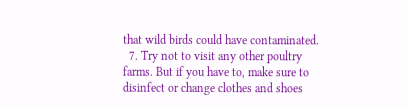that wild birds could have contaminated.
  7. Try not to visit any other poultry farms. But if you have to, make sure to disinfect or change clothes and shoes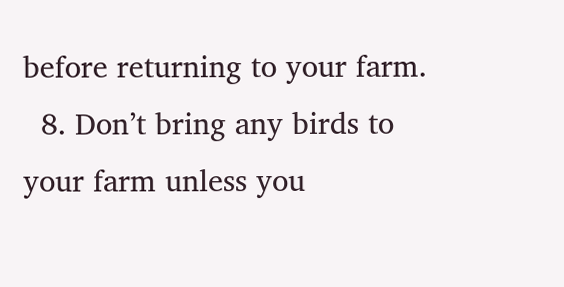before returning to your farm.
  8. Don’t bring any birds to your farm unless you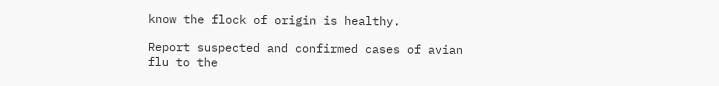know the flock of origin is healthy.

Report suspected and confirmed cases of avian flu to the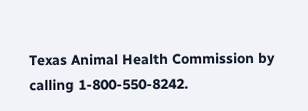Texas Animal Health Commission by calling 1-800-550-8242.